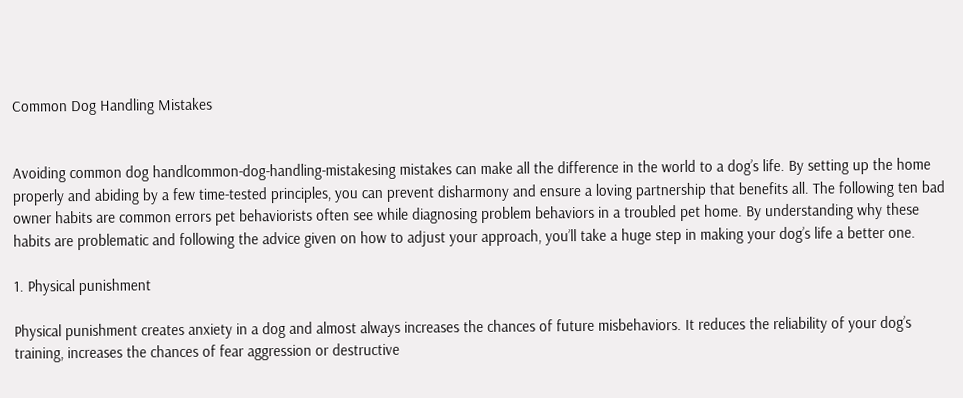Common Dog Handling Mistakes


Avoiding common dog handlcommon-dog-handling-mistakesing mistakes can make all the difference in the world to a dog’s life. By setting up the home properly and abiding by a few time-tested principles, you can prevent disharmony and ensure a loving partnership that benefits all. The following ten bad owner habits are common errors pet behaviorists often see while diagnosing problem behaviors in a troubled pet home. By understanding why these habits are problematic and following the advice given on how to adjust your approach, you’ll take a huge step in making your dog’s life a better one.

1. Physical punishment

Physical punishment creates anxiety in a dog and almost always increases the chances of future misbehaviors. It reduces the reliability of your dog’s training, increases the chances of fear aggression or destructive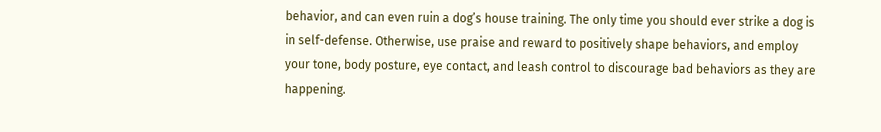behavior, and can even ruin a dog’s house training. The only time you should ever strike a dog is in self-defense. Otherwise, use praise and reward to positively shape behaviors, and employ your tone, body posture, eye contact, and leash control to discourage bad behaviors as they are happening.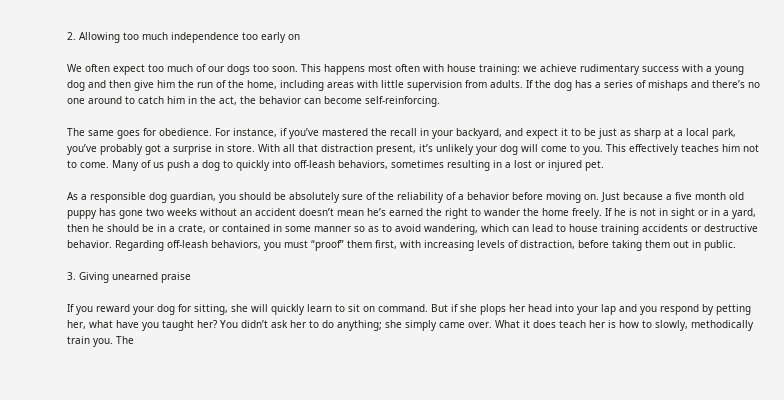2. Allowing too much independence too early on

We often expect too much of our dogs too soon. This happens most often with house training: we achieve rudimentary success with a young dog and then give him the run of the home, including areas with little supervision from adults. If the dog has a series of mishaps and there’s no one around to catch him in the act, the behavior can become self-reinforcing.

The same goes for obedience. For instance, if you’ve mastered the recall in your backyard, and expect it to be just as sharp at a local park, you’ve probably got a surprise in store. With all that distraction present, it’s unlikely your dog will come to you. This effectively teaches him not to come. Many of us push a dog to quickly into off-leash behaviors, sometimes resulting in a lost or injured pet.

As a responsible dog guardian, you should be absolutely sure of the reliability of a behavior before moving on. Just because a five month old puppy has gone two weeks without an accident doesn’t mean he’s earned the right to wander the home freely. If he is not in sight or in a yard, then he should be in a crate, or contained in some manner so as to avoid wandering, which can lead to house training accidents or destructive behavior. Regarding off-leash behaviors, you must “proof” them first, with increasing levels of distraction, before taking them out in public.

3. Giving unearned praise

If you reward your dog for sitting, she will quickly learn to sit on command. But if she plops her head into your lap and you respond by petting her, what have you taught her? You didn’t ask her to do anything; she simply came over. What it does teach her is how to slowly, methodically train you. The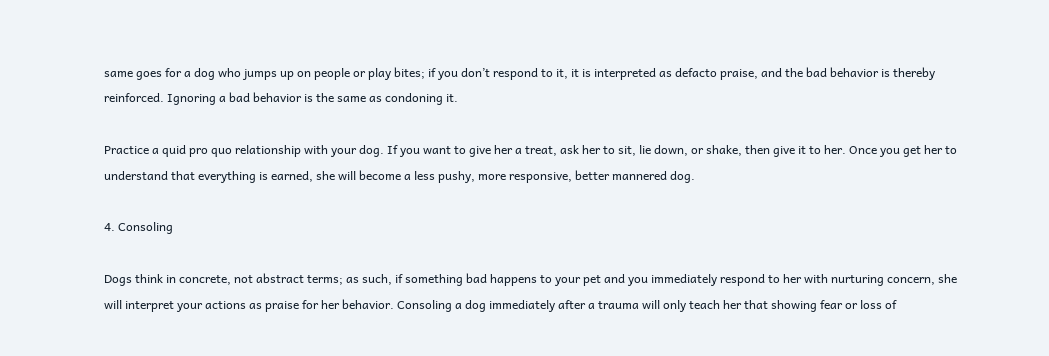same goes for a dog who jumps up on people or play bites; if you don’t respond to it, it is interpreted as defacto praise, and the bad behavior is thereby reinforced. Ignoring a bad behavior is the same as condoning it.

Practice a quid pro quo relationship with your dog. If you want to give her a treat, ask her to sit, lie down, or shake, then give it to her. Once you get her to understand that everything is earned, she will become a less pushy, more responsive, better mannered dog.

4. Consoling

Dogs think in concrete, not abstract terms; as such, if something bad happens to your pet and you immediately respond to her with nurturing concern, she will interpret your actions as praise for her behavior. Consoling a dog immediately after a trauma will only teach her that showing fear or loss of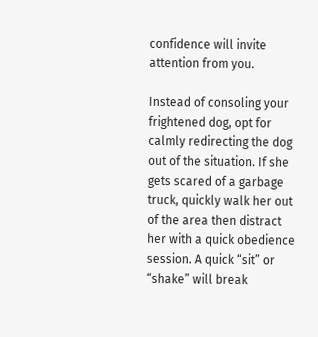confidence will invite attention from you.

Instead of consoling your frightened dog, opt for calmly redirecting the dog out of the situation. If she gets scared of a garbage truck, quickly walk her out of the area then distract her with a quick obedience session. A quick “sit” or “shake” will break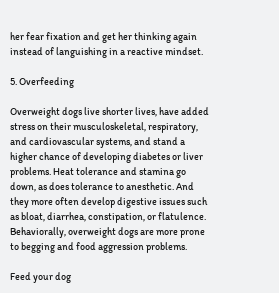her fear fixation and get her thinking again instead of languishing in a reactive mindset.

5. Overfeeding

Overweight dogs live shorter lives, have added stress on their musculoskeletal, respiratory, and cardiovascular systems, and stand a higher chance of developing diabetes or liver problems. Heat tolerance and stamina go down, as does tolerance to anesthetic. And they more often develop digestive issues such as bloat, diarrhea, constipation, or flatulence. Behaviorally, overweight dogs are more prone to begging and food aggression problems.

Feed your dog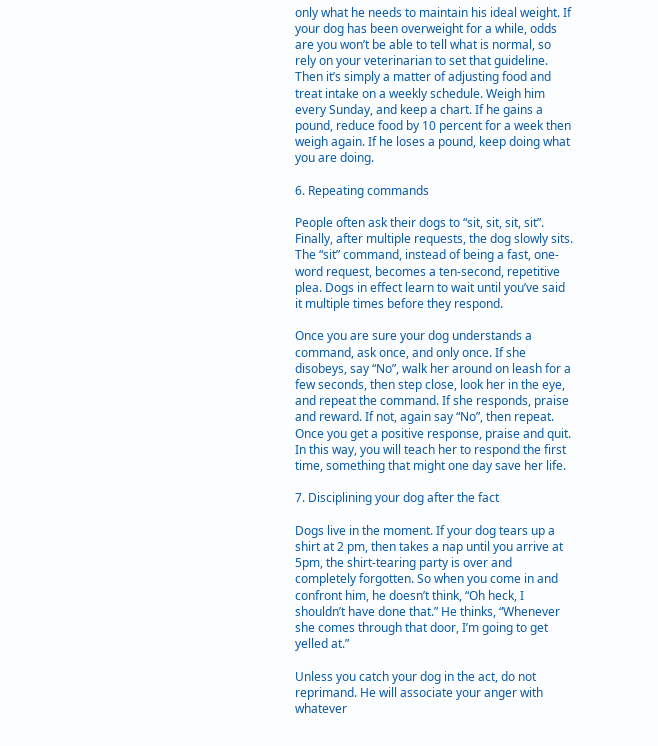only what he needs to maintain his ideal weight. If your dog has been overweight for a while, odds are you won’t be able to tell what is normal, so rely on your veterinarian to set that guideline. Then it’s simply a matter of adjusting food and treat intake on a weekly schedule. Weigh him every Sunday, and keep a chart. If he gains a pound, reduce food by 10 percent for a week then weigh again. If he loses a pound, keep doing what you are doing.

6. Repeating commands

People often ask their dogs to “sit, sit, sit, sit”. Finally, after multiple requests, the dog slowly sits. The “sit” command, instead of being a fast, one-word request, becomes a ten-second, repetitive plea. Dogs in effect learn to wait until you’ve said it multiple times before they respond.

Once you are sure your dog understands a command, ask once, and only once. If she disobeys, say “No”, walk her around on leash for a few seconds, then step close, look her in the eye, and repeat the command. If she responds, praise and reward. If not, again say “No”, then repeat. Once you get a positive response, praise and quit. In this way, you will teach her to respond the first time, something that might one day save her life.

7. Disciplining your dog after the fact

Dogs live in the moment. If your dog tears up a shirt at 2 pm, then takes a nap until you arrive at 5pm, the shirt-tearing party is over and completely forgotten. So when you come in and confront him, he doesn’t think, “Oh heck, I shouldn’t have done that.” He thinks, “Whenever she comes through that door, I’m going to get yelled at.”

Unless you catch your dog in the act, do not reprimand. He will associate your anger with whatever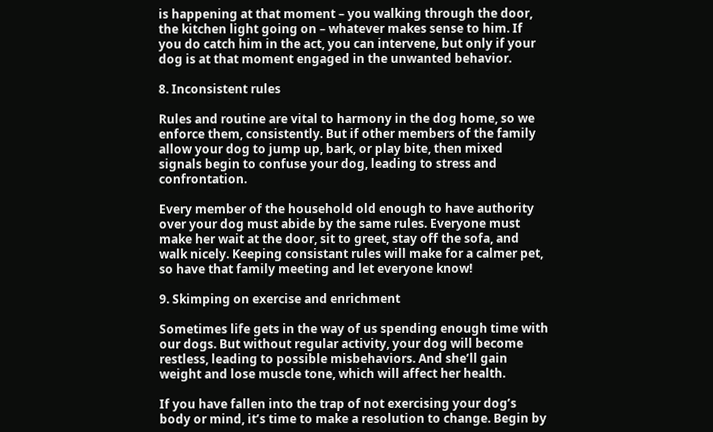is happening at that moment – you walking through the door, the kitchen light going on – whatever makes sense to him. If you do catch him in the act, you can intervene, but only if your dog is at that moment engaged in the unwanted behavior.

8. Inconsistent rules

Rules and routine are vital to harmony in the dog home, so we enforce them, consistently. But if other members of the family allow your dog to jump up, bark, or play bite, then mixed signals begin to confuse your dog, leading to stress and confrontation.

Every member of the household old enough to have authority over your dog must abide by the same rules. Everyone must make her wait at the door, sit to greet, stay off the sofa, and walk nicely. Keeping consistant rules will make for a calmer pet, so have that family meeting and let everyone know!

9. Skimping on exercise and enrichment

Sometimes life gets in the way of us spending enough time with our dogs. But without regular activity, your dog will become restless, leading to possible misbehaviors. And she’ll gain weight and lose muscle tone, which will affect her health.

If you have fallen into the trap of not exercising your dog’s body or mind, it’s time to make a resolution to change. Begin by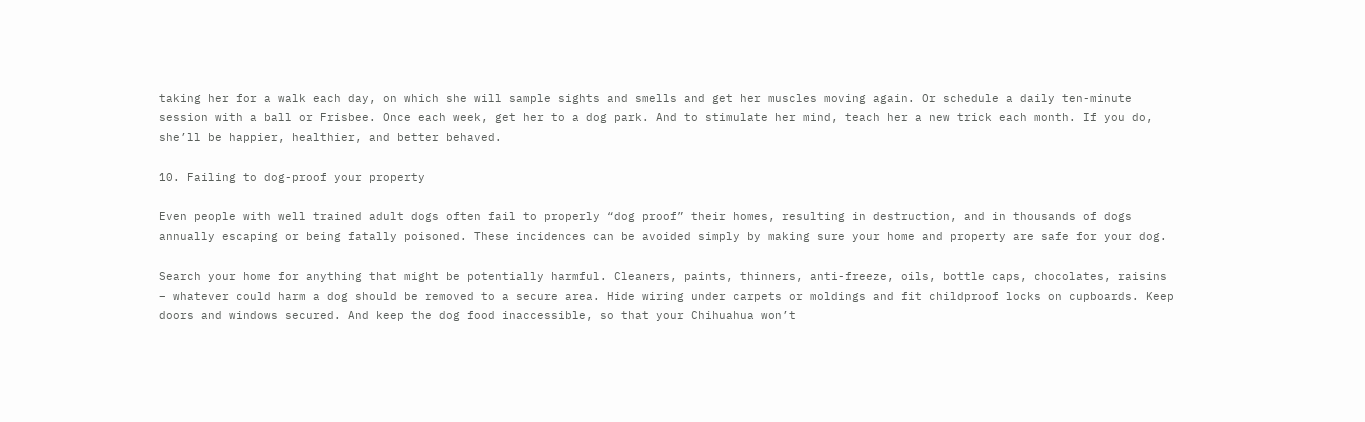taking her for a walk each day, on which she will sample sights and smells and get her muscles moving again. Or schedule a daily ten-minute session with a ball or Frisbee. Once each week, get her to a dog park. And to stimulate her mind, teach her a new trick each month. If you do, she’ll be happier, healthier, and better behaved.

10. Failing to dog-proof your property

Even people with well trained adult dogs often fail to properly “dog proof” their homes, resulting in destruction, and in thousands of dogs annually escaping or being fatally poisoned. These incidences can be avoided simply by making sure your home and property are safe for your dog.

Search your home for anything that might be potentially harmful. Cleaners, paints, thinners, anti-freeze, oils, bottle caps, chocolates, raisins – whatever could harm a dog should be removed to a secure area. Hide wiring under carpets or moldings and fit childproof locks on cupboards. Keep doors and windows secured. And keep the dog food inaccessible, so that your Chihuahua won’t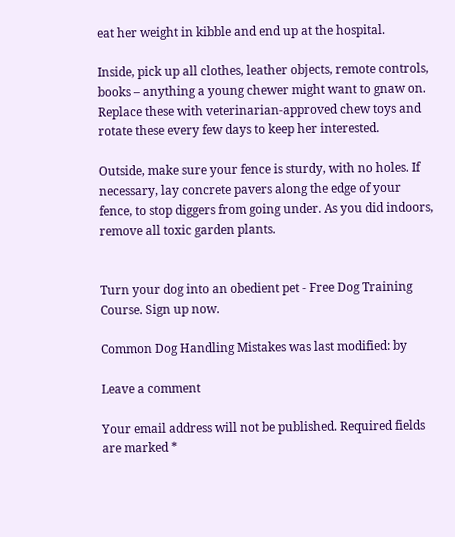eat her weight in kibble and end up at the hospital.

Inside, pick up all clothes, leather objects, remote controls, books – anything a young chewer might want to gnaw on. Replace these with veterinarian-approved chew toys and rotate these every few days to keep her interested.

Outside, make sure your fence is sturdy, with no holes. If necessary, lay concrete pavers along the edge of your fence, to stop diggers from going under. As you did indoors, remove all toxic garden plants.


Turn your dog into an obedient pet - Free Dog Training Course. Sign up now.

Common Dog Handling Mistakes was last modified: by

Leave a comment

Your email address will not be published. Required fields are marked *